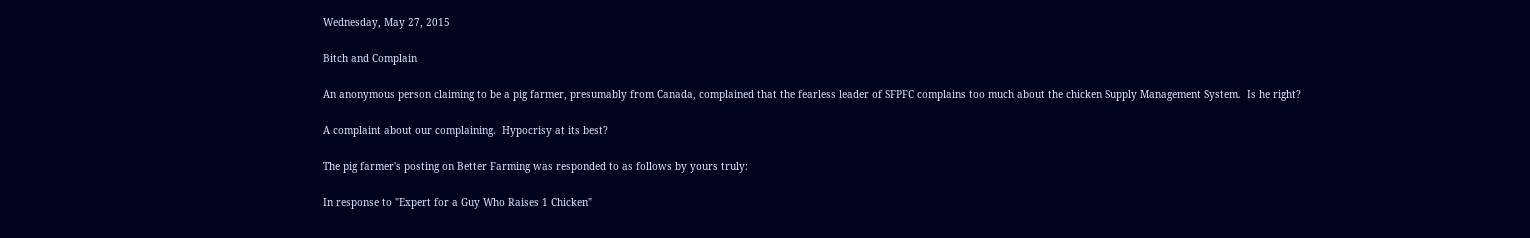Wednesday, May 27, 2015

Bitch and Complain

An anonymous person claiming to be a pig farmer, presumably from Canada, complained that the fearless leader of SFPFC complains too much about the chicken Supply Management System.  Is he right?

A complaint about our complaining.  Hypocrisy at its best?

The pig farmer's posting on Better Farming was responded to as follows by yours truly:

In response to "Expert for a Guy Who Raises 1 Chicken"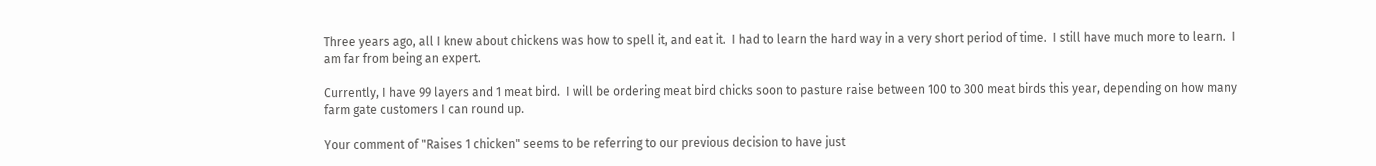Three years ago, all I knew about chickens was how to spell it, and eat it.  I had to learn the hard way in a very short period of time.  I still have much more to learn.  I am far from being an expert.

Currently, I have 99 layers and 1 meat bird.  I will be ordering meat bird chicks soon to pasture raise between 100 to 300 meat birds this year, depending on how many farm gate customers I can round up.

Your comment of "Raises 1 chicken" seems to be referring to our previous decision to have just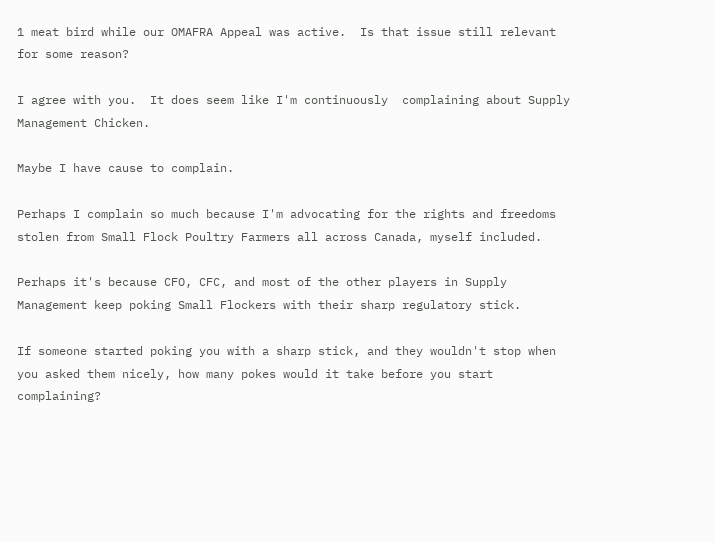1 meat bird while our OMAFRA Appeal was active.  Is that issue still relevant for some reason?

I agree with you.  It does seem like I'm continuously  complaining about Supply Management Chicken.

Maybe I have cause to complain.

Perhaps I complain so much because I'm advocating for the rights and freedoms stolen from Small Flock Poultry Farmers all across Canada, myself included.

Perhaps it's because CFO, CFC, and most of the other players in Supply Management keep poking Small Flockers with their sharp regulatory stick.

If someone started poking you with a sharp stick, and they wouldn't stop when you asked them nicely, how many pokes would it take before you start complaining?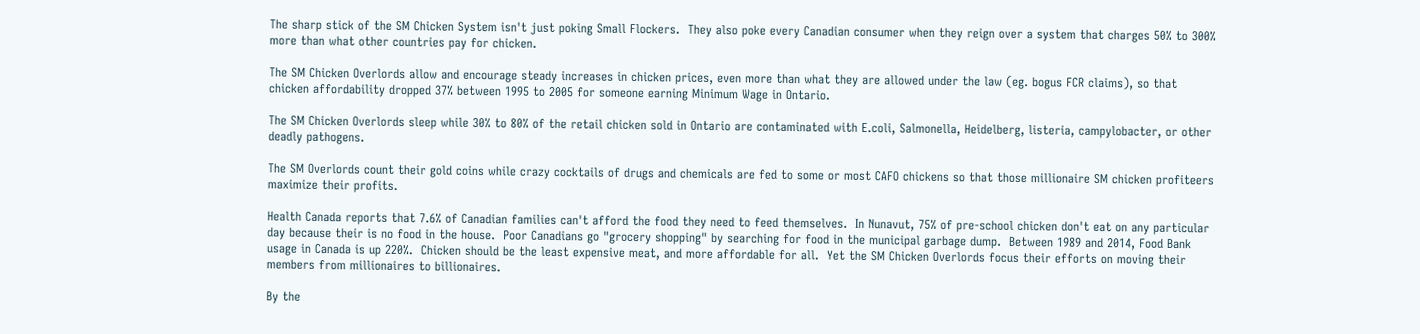The sharp stick of the SM Chicken System isn't just poking Small Flockers.  They also poke every Canadian consumer when they reign over a system that charges 50% to 300% more than what other countries pay for chicken.

The SM Chicken Overlords allow and encourage steady increases in chicken prices, even more than what they are allowed under the law (eg. bogus FCR claims), so that chicken affordability dropped 37% between 1995 to 2005 for someone earning Minimum Wage in Ontario.

The SM Chicken Overlords sleep while 30% to 80% of the retail chicken sold in Ontario are contaminated with E.coli, Salmonella, Heidelberg, listeria, campylobacter, or other deadly pathogens.

The SM Overlords count their gold coins while crazy cocktails of drugs and chemicals are fed to some or most CAFO chickens so that those millionaire SM chicken profiteers maximize their profits.

Health Canada reports that 7.6% of Canadian families can't afford the food they need to feed themselves.  In Nunavut, 75% of pre-school chicken don't eat on any particular day because their is no food in the house.  Poor Canadians go "grocery shopping" by searching for food in the municipal garbage dump.  Between 1989 and 2014, Food Bank usage in Canada is up 220%.  Chicken should be the least expensive meat, and more affordable for all.  Yet the SM Chicken Overlords focus their efforts on moving their members from millionaires to billionaires.

By the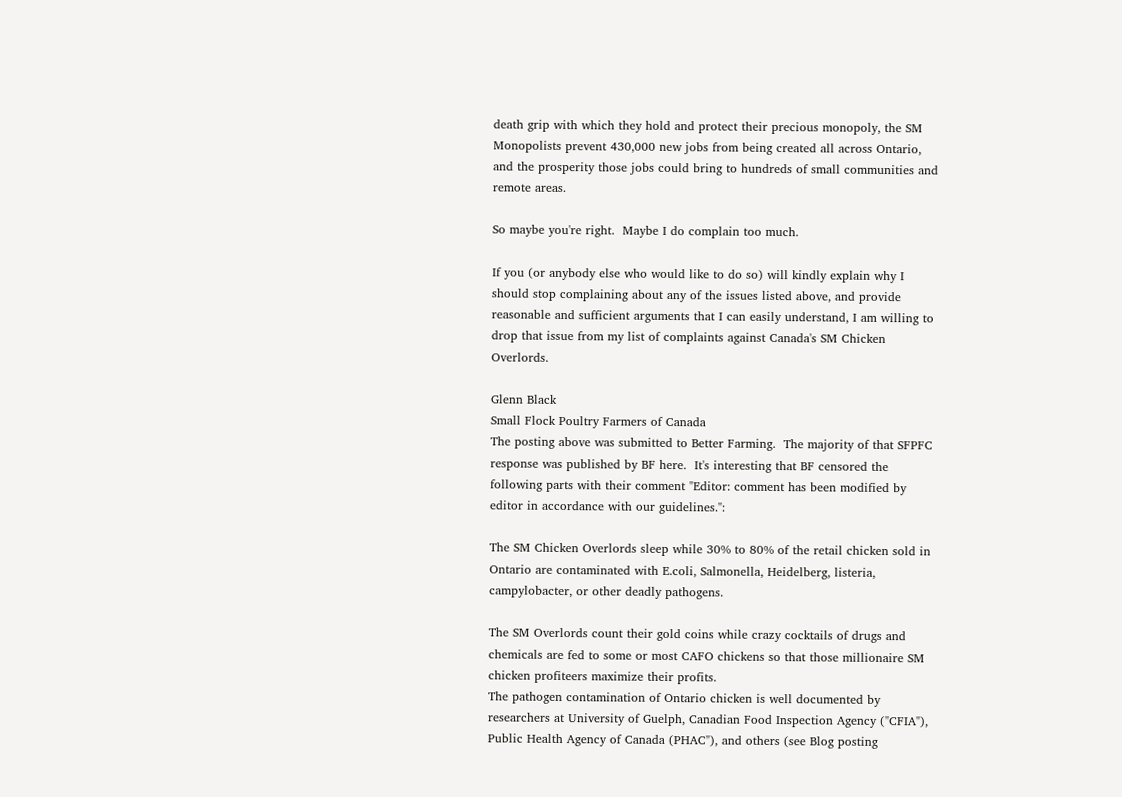death grip with which they hold and protect their precious monopoly, the SM Monopolists prevent 430,000 new jobs from being created all across Ontario, and the prosperity those jobs could bring to hundreds of small communities and remote areas.

So maybe you're right.  Maybe I do complain too much.

If you (or anybody else who would like to do so) will kindly explain why I should stop complaining about any of the issues listed above, and provide reasonable and sufficient arguments that I can easily understand, I am willing to drop that issue from my list of complaints against Canada's SM Chicken Overlords.

Glenn Black
Small Flock Poultry Farmers of Canada
The posting above was submitted to Better Farming.  The majority of that SFPFC response was published by BF here.  It's interesting that BF censored the following parts with their comment "Editor: comment has been modified by editor in accordance with our guidelines.":

The SM Chicken Overlords sleep while 30% to 80% of the retail chicken sold in Ontario are contaminated with E.coli, Salmonella, Heidelberg, listeria, campylobacter, or other deadly pathogens.

The SM Overlords count their gold coins while crazy cocktails of drugs and chemicals are fed to some or most CAFO chickens so that those millionaire SM chicken profiteers maximize their profits.
The pathogen contamination of Ontario chicken is well documented by researchers at University of Guelph, Canadian Food Inspection Agency ("CFIA"), Public Health Agency of Canada (PHAC"), and others (see Blog posting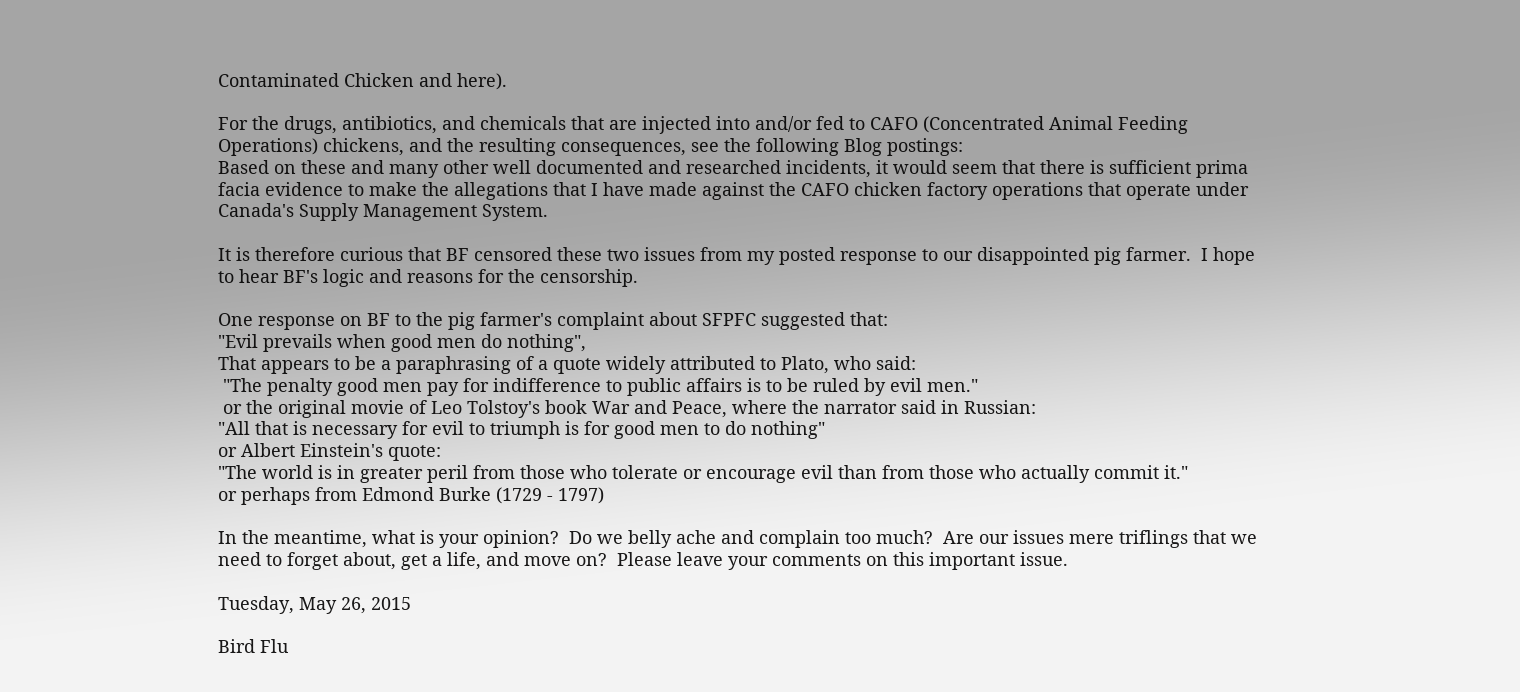Contaminated Chicken and here).

For the drugs, antibiotics, and chemicals that are injected into and/or fed to CAFO (Concentrated Animal Feeding Operations) chickens, and the resulting consequences, see the following Blog postings:
Based on these and many other well documented and researched incidents, it would seem that there is sufficient prima facia evidence to make the allegations that I have made against the CAFO chicken factory operations that operate under Canada's Supply Management System.

It is therefore curious that BF censored these two issues from my posted response to our disappointed pig farmer.  I hope to hear BF's logic and reasons for the censorship.

One response on BF to the pig farmer's complaint about SFPFC suggested that:
"Evil prevails when good men do nothing",
That appears to be a paraphrasing of a quote widely attributed to Plato, who said:
 "The penalty good men pay for indifference to public affairs is to be ruled by evil men."
 or the original movie of Leo Tolstoy's book War and Peace, where the narrator said in Russian:
"All that is necessary for evil to triumph is for good men to do nothing"
or Albert Einstein's quote:
"The world is in greater peril from those who tolerate or encourage evil than from those who actually commit it."
or perhaps from Edmond Burke (1729 - 1797)

In the meantime, what is your opinion?  Do we belly ache and complain too much?  Are our issues mere triflings that we need to forget about, get a life, and move on?  Please leave your comments on this important issue.

Tuesday, May 26, 2015

Bird Flu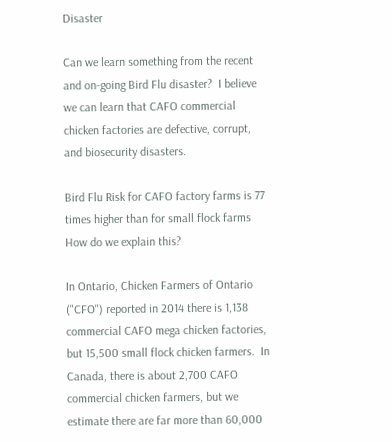Disaster

Can we learn something from the recent and on-going Bird Flu disaster?  I believe we can learn that CAFO commercial chicken factories are defective, corrupt, and biosecurity disasters.

Bird Flu Risk for CAFO factory farms is 77 times higher than for small flock farms
How do we explain this?

In Ontario, Chicken Farmers of Ontario ("CFO") reported in 2014 there is 1,138 commercial CAFO mega chicken factories, but 15,500 small flock chicken farmers.  In Canada, there is about 2,700 CAFO commercial chicken farmers, but we estimate there are far more than 60,000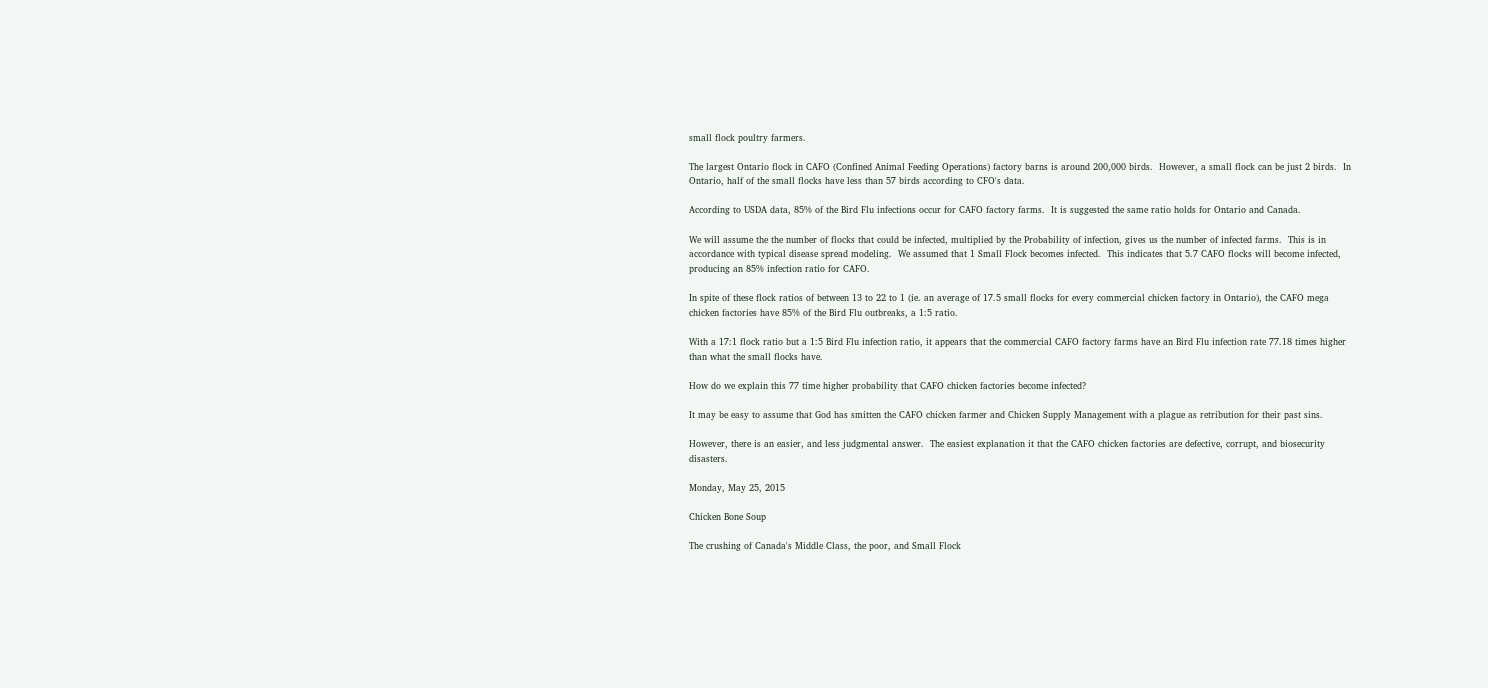small flock poultry farmers.

The largest Ontario flock in CAFO (Confined Animal Feeding Operations) factory barns is around 200,000 birds.  However, a small flock can be just 2 birds.  In Ontario, half of the small flocks have less than 57 birds according to CFO's data.

According to USDA data, 85% of the Bird Flu infections occur for CAFO factory farms.  It is suggested the same ratio holds for Ontario and Canada.

We will assume the the number of flocks that could be infected, multiplied by the Probability of infection, gives us the number of infected farms.  This is in accordance with typical disease spread modeling.  We assumed that 1 Small Flock becomes infected.  This indicates that 5.7 CAFO flocks will become infected, producing an 85% infection ratio for CAFO.

In spite of these flock ratios of between 13 to 22 to 1 (ie. an average of 17.5 small flocks for every commercial chicken factory in Ontario), the CAFO mega chicken factories have 85% of the Bird Flu outbreaks, a 1:5 ratio.

With a 17:1 flock ratio but a 1:5 Bird Flu infection ratio, it appears that the commercial CAFO factory farms have an Bird Flu infection rate 77.18 times higher than what the small flocks have.

How do we explain this 77 time higher probability that CAFO chicken factories become infected?

It may be easy to assume that God has smitten the CAFO chicken farmer and Chicken Supply Management with a plague as retribution for their past sins.

However, there is an easier, and less judgmental answer.  The easiest explanation it that the CAFO chicken factories are defective, corrupt, and biosecurity disasters.

Monday, May 25, 2015

Chicken Bone Soup

The crushing of Canada's Middle Class, the poor, and Small Flock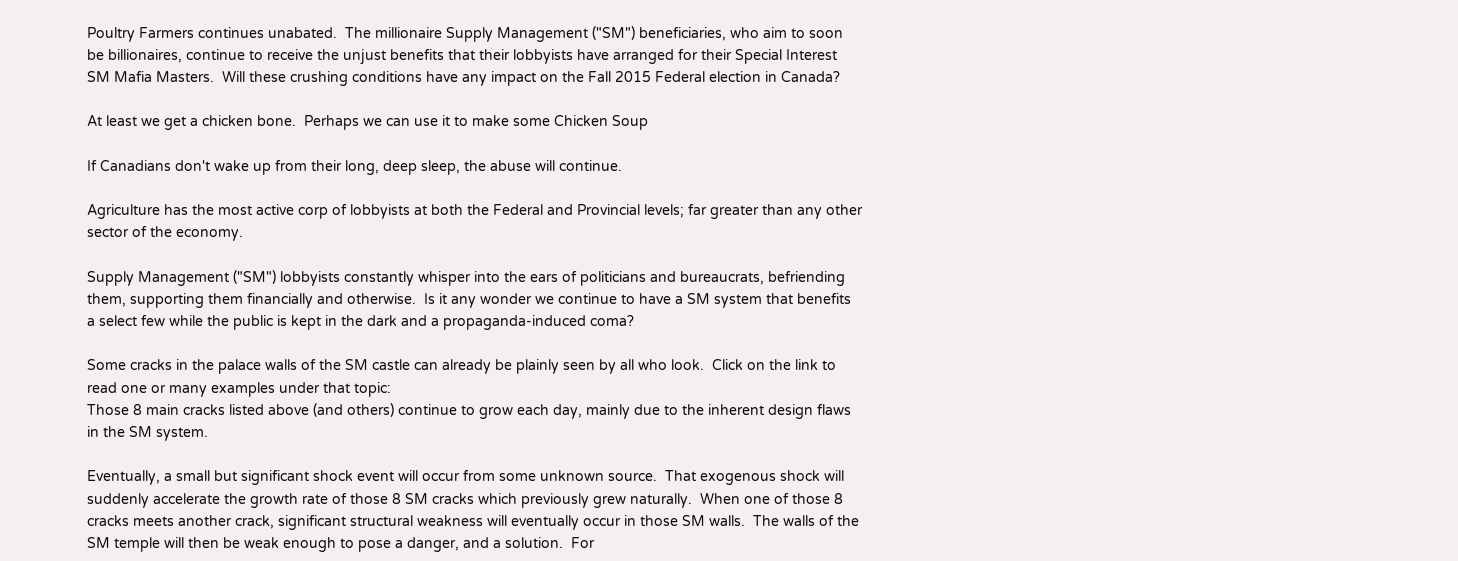Poultry Farmers continues unabated.  The millionaire Supply Management ("SM") beneficiaries, who aim to soon be billionaires, continue to receive the unjust benefits that their lobbyists have arranged for their Special Interest SM Mafia Masters.  Will these crushing conditions have any impact on the Fall 2015 Federal election in Canada?

At least we get a chicken bone.  Perhaps we can use it to make some Chicken Soup

If Canadians don't wake up from their long, deep sleep, the abuse will continue.

Agriculture has the most active corp of lobbyists at both the Federal and Provincial levels; far greater than any other sector of the economy.

Supply Management ("SM") lobbyists constantly whisper into the ears of politicians and bureaucrats, befriending them, supporting them financially and otherwise.  Is it any wonder we continue to have a SM system that benefits a select few while the public is kept in the dark and a propaganda-induced coma?

Some cracks in the palace walls of the SM castle can already be plainly seen by all who look.  Click on the link to read one or many examples under that topic:
Those 8 main cracks listed above (and others) continue to grow each day, mainly due to the inherent design flaws in the SM system.

Eventually, a small but significant shock event will occur from some unknown source.  That exogenous shock will suddenly accelerate the growth rate of those 8 SM cracks which previously grew naturally.  When one of those 8 cracks meets another crack, significant structural weakness will eventually occur in those SM walls.  The walls of the SM temple will then be weak enough to pose a danger, and a solution.  For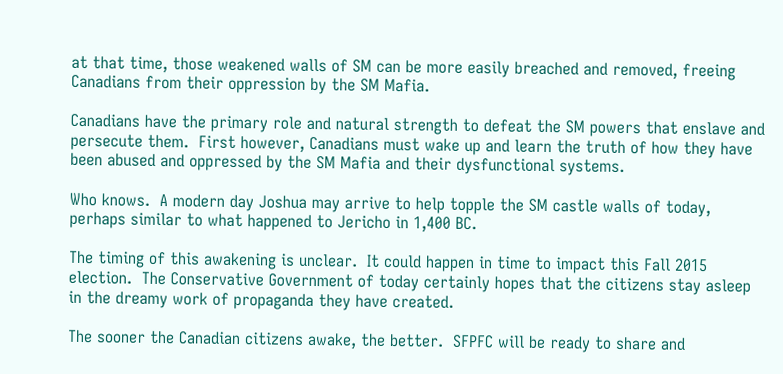at that time, those weakened walls of SM can be more easily breached and removed, freeing Canadians from their oppression by the SM Mafia.

Canadians have the primary role and natural strength to defeat the SM powers that enslave and persecute them.  First however, Canadians must wake up and learn the truth of how they have been abused and oppressed by the SM Mafia and their dysfunctional systems.

Who knows.  A modern day Joshua may arrive to help topple the SM castle walls of today, perhaps similar to what happened to Jericho in 1,400 BC.

The timing of this awakening is unclear.  It could happen in time to impact this Fall 2015 election.  The Conservative Government of today certainly hopes that the citizens stay asleep in the dreamy work of propaganda they have created.

The sooner the Canadian citizens awake, the better.  SFPFC will be ready to share and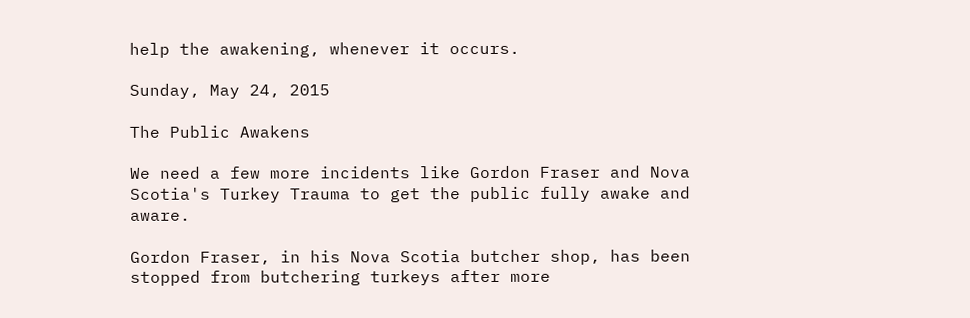help the awakening, whenever it occurs.

Sunday, May 24, 2015

The Public Awakens

We need a few more incidents like Gordon Fraser and Nova Scotia's Turkey Trauma to get the public fully awake and aware.

Gordon Fraser, in his Nova Scotia butcher shop, has been
stopped from butchering turkeys after more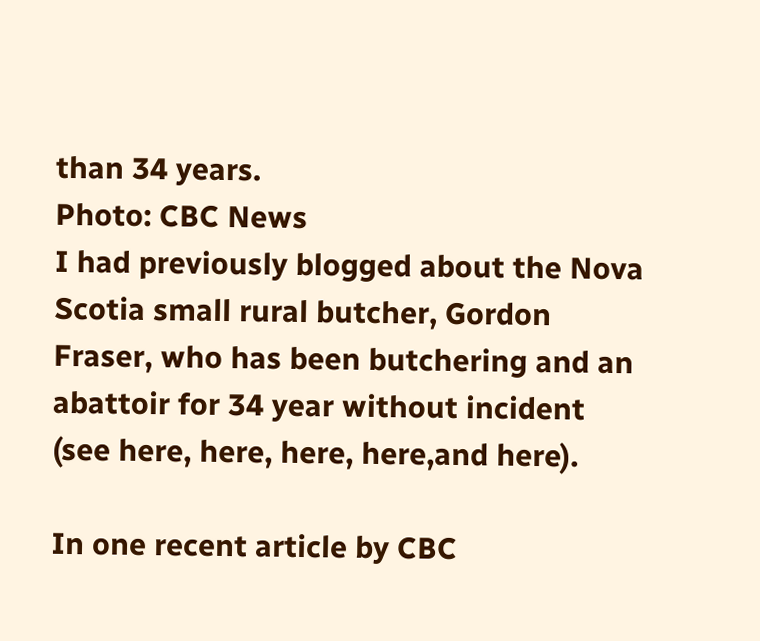than 34 years.
Photo: CBC News
I had previously blogged about the Nova Scotia small rural butcher, Gordon Fraser, who has been butchering and an abattoir for 34 year without incident (see here, here, here, here,and here).

In one recent article by CBC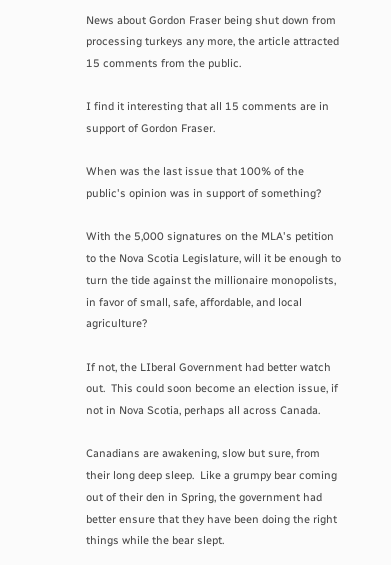News about Gordon Fraser being shut down from processing turkeys any more, the article attracted 15 comments from the public.

I find it interesting that all 15 comments are in support of Gordon Fraser.

When was the last issue that 100% of the public's opinion was in support of something?

With the 5,000 signatures on the MLA's petition to the Nova Scotia Legislature, will it be enough to turn the tide against the millionaire monopolists, in favor of small, safe, affordable, and local agriculture?

If not, the LIberal Government had better watch out.  This could soon become an election issue, if not in Nova Scotia, perhaps all across Canada.

Canadians are awakening, slow but sure, from their long deep sleep.  Like a grumpy bear coming out of their den in Spring, the government had better ensure that they have been doing the right things while the bear slept.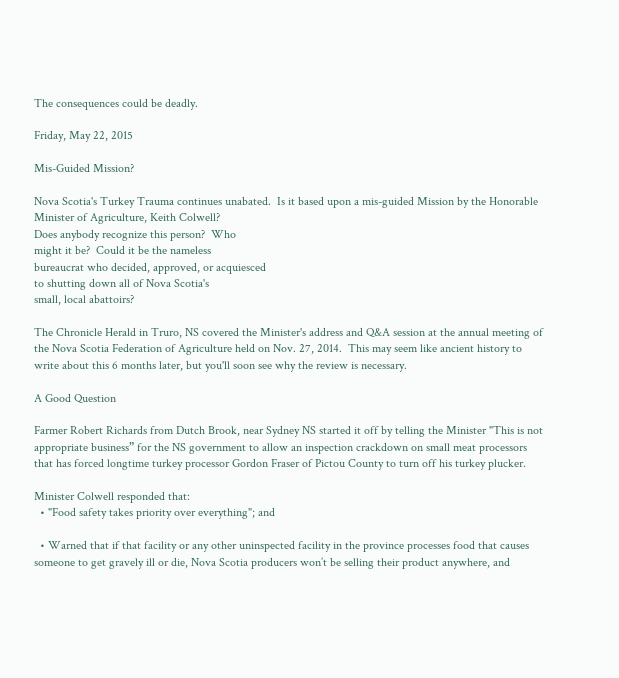The consequences could be deadly.

Friday, May 22, 2015

Mis-Guided Mission?

Nova Scotia's Turkey Trauma continues unabated.  Is it based upon a mis-guided Mission by the Honorable Minister of Agriculture, Keith Colwell?
Does anybody recognize this person?  Who
might it be?  Could it be the nameless
bureaucrat who decided, approved, or acquiesced
to shutting down all of Nova Scotia's
small, local abattoirs?

The Chronicle Herald in Truro, NS covered the Minister's address and Q&A session at the annual meeting of the Nova Scotia Federation of Agriculture held on Nov. 27, 2014.  This may seem like ancient history to write about this 6 months later, but you'll soon see why the review is necessary.

A Good Question

Farmer Robert Richards from Dutch Brook, near Sydney NS started it off by telling the Minister "This is not appropriate business” for the NS government to allow an inspection crackdown on small meat processors that has forced longtime turkey processor Gordon Fraser of Pictou County to turn off his turkey plucker.

Minister Colwell responded that:
  • "Food safety takes priority over everything"; and

  • Warned that if that facility or any other uninspected facility in the province processes food that causes someone to get gravely ill or die, Nova Scotia producers won’t be selling their product anywhere, and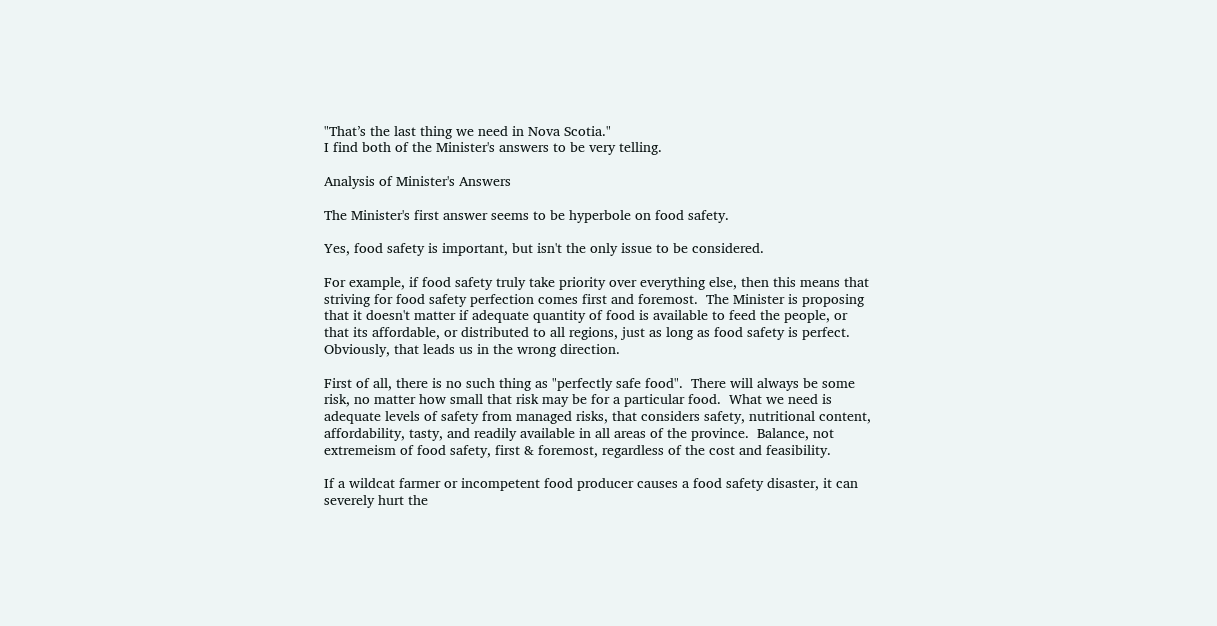"That’s the last thing we need in Nova Scotia."
I find both of the Minister's answers to be very telling.

Analysis of Minister's Answers

The Minister's first answer seems to be hyperbole on food safety.

Yes, food safety is important, but isn't the only issue to be considered.

For example, if food safety truly take priority over everything else, then this means that striving for food safety perfection comes first and foremost.  The Minister is proposing that it doesn't matter if adequate quantity of food is available to feed the people, or that its affordable, or distributed to all regions, just as long as food safety is perfect.  Obviously, that leads us in the wrong direction.

First of all, there is no such thing as "perfectly safe food".  There will always be some risk, no matter how small that risk may be for a particular food.  What we need is adequate levels of safety from managed risks, that considers safety, nutritional content, affordability, tasty, and readily available in all areas of the province.  Balance, not extremeism of food safety, first & foremost, regardless of the cost and feasibility.

If a wildcat farmer or incompetent food producer causes a food safety disaster, it can severely hurt the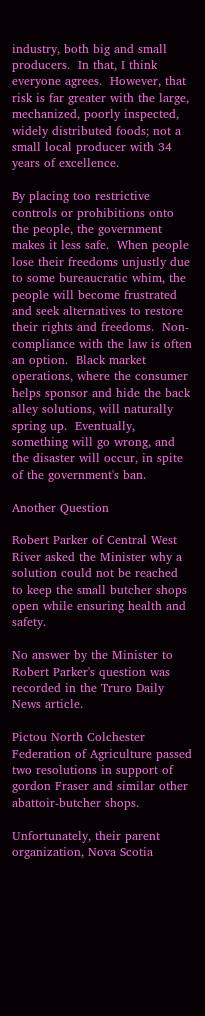industry, both big and small producers.  In that, I think everyone agrees.  However, that risk is far greater with the large, mechanized, poorly inspected, widely distributed foods; not a small local producer with 34 years of excellence.

By placing too restrictive controls or prohibitions onto the people, the government makes it less safe.  When people lose their freedoms unjustly due to some bureaucratic whim, the people will become frustrated and seek alternatives to restore their rights and freedoms.  Non-compliance with the law is often an option.  Black market operations, where the consumer helps sponsor and hide the back alley solutions, will naturally spring up.  Eventually, something will go wrong, and the disaster will occur, in spite of the government's ban.

Another Question

Robert Parker of Central West River asked the Minister why a solution could not be reached to keep the small butcher shops open while ensuring health and safety.

No answer by the Minister to Robert Parker's question was recorded in the Truro Daily News article.

Pictou North Colchester Federation of Agriculture passed two resolutions in support of gordon Fraser and similar other abattoir-butcher shops.

Unfortunately, their parent organization, Nova Scotia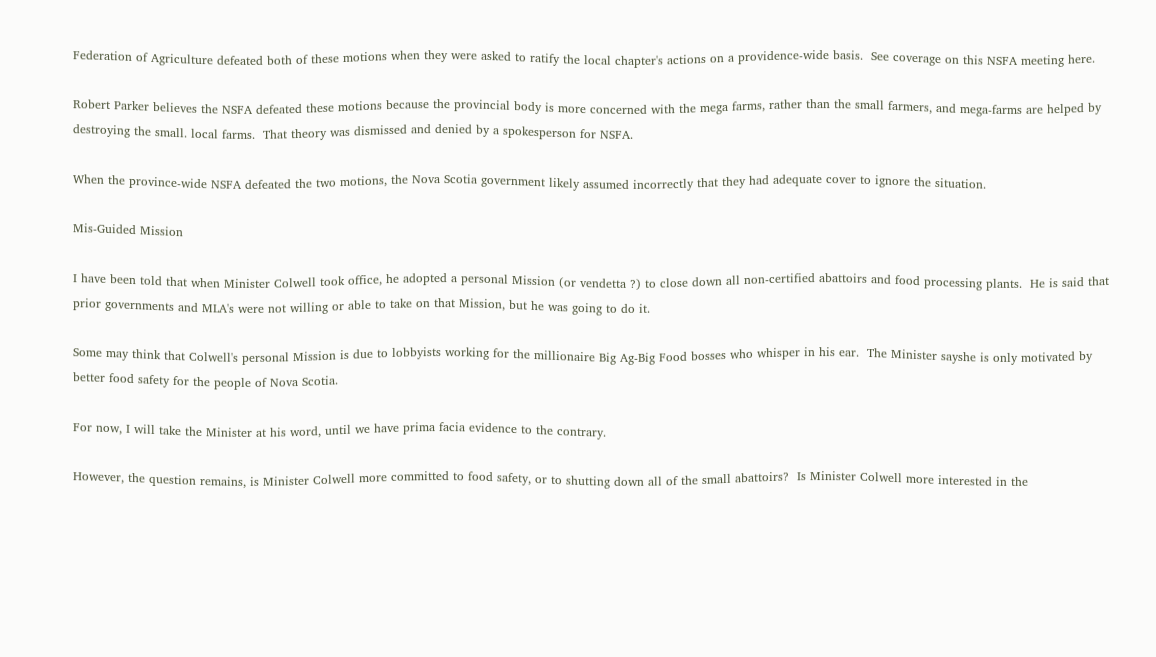Federation of Agriculture defeated both of these motions when they were asked to ratify the local chapter's actions on a providence-wide basis.  See coverage on this NSFA meeting here.

Robert Parker believes the NSFA defeated these motions because the provincial body is more concerned with the mega farms, rather than the small farmers, and mega-farms are helped by destroying the small. local farms.  That theory was dismissed and denied by a spokesperson for NSFA.

When the province-wide NSFA defeated the two motions, the Nova Scotia government likely assumed incorrectly that they had adequate cover to ignore the situation.

Mis-Guided Mission

I have been told that when Minister Colwell took office, he adopted a personal Mission (or vendetta ?) to close down all non-certified abattoirs and food processing plants.  He is said that prior governments and MLA's were not willing or able to take on that Mission, but he was going to do it.

Some may think that Colwell's personal Mission is due to lobbyists working for the millionaire Big Ag-Big Food bosses who whisper in his ear.  The Minister sayshe is only motivated by better food safety for the people of Nova Scotia.

For now, I will take the Minister at his word, until we have prima facia evidence to the contrary.

However, the question remains, is Minister Colwell more committed to food safety, or to shutting down all of the small abattoirs?  Is Minister Colwell more interested in the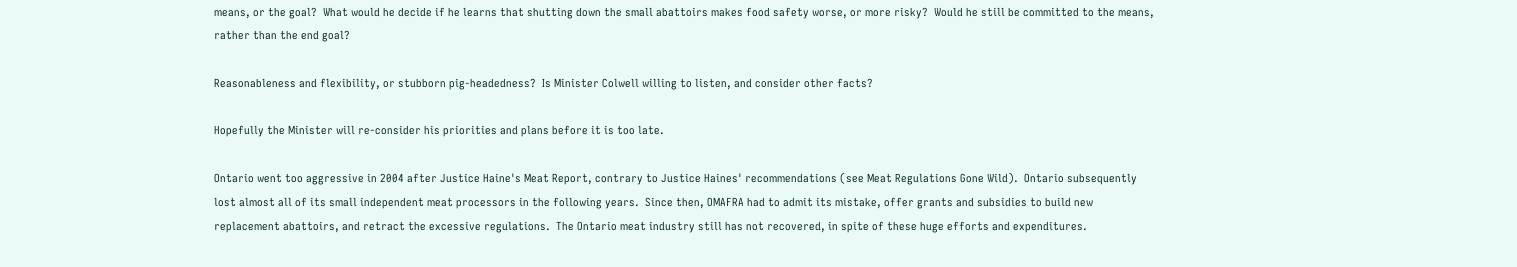means, or the goal?  What would he decide if he learns that shutting down the small abattoirs makes food safety worse, or more risky?  Would he still be committed to the means, rather than the end goal?

Reasonableness and flexibility, or stubborn pig-headedness?  Is Minister Colwell willing to listen, and consider other facts?

Hopefully the Minister will re-consider his priorities and plans before it is too late.

Ontario went too aggressive in 2004 after Justice Haine's Meat Report, contrary to Justice Haines' recommendations (see Meat Regulations Gone Wild).  Ontario subsequently lost almost all of its small independent meat processors in the following years.  Since then, OMAFRA had to admit its mistake, offer grants and subsidies to build new replacement abattoirs, and retract the excessive regulations.  The Ontario meat industry still has not recovered, in spite of these huge efforts and expenditures.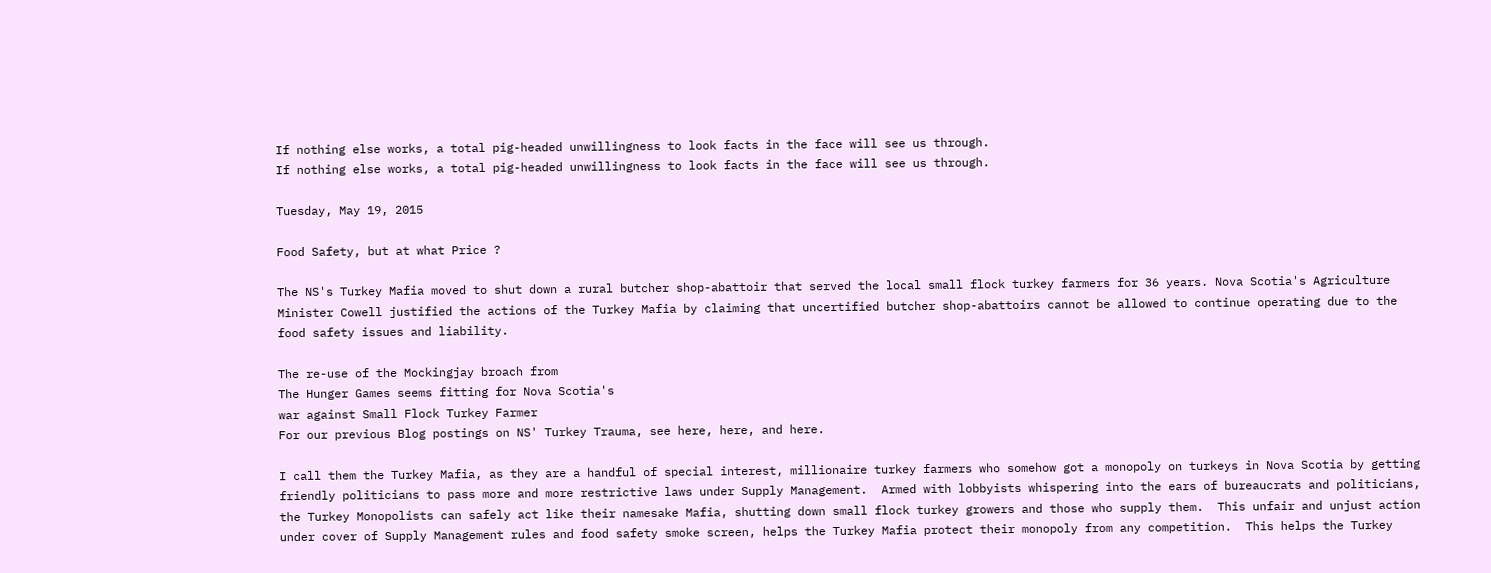If nothing else works, a total pig-headed unwillingness to look facts in the face will see us through.
If nothing else works, a total pig-headed unwillingness to look facts in the face will see us through.

Tuesday, May 19, 2015

Food Safety, but at what Price ?

The NS's Turkey Mafia moved to shut down a rural butcher shop-abattoir that served the local small flock turkey farmers for 36 years. Nova Scotia's Agriculture Minister Cowell justified the actions of the Turkey Mafia by claiming that uncertified butcher shop-abattoirs cannot be allowed to continue operating due to the food safety issues and liability.

The re-use of the Mockingjay broach from
The Hunger Games seems fitting for Nova Scotia's
war against Small Flock Turkey Farmer
For our previous Blog postings on NS' Turkey Trauma, see here, here, and here.

I call them the Turkey Mafia, as they are a handful of special interest, millionaire turkey farmers who somehow got a monopoly on turkeys in Nova Scotia by getting friendly politicians to pass more and more restrictive laws under Supply Management.  Armed with lobbyists whispering into the ears of bureaucrats and politicians, the Turkey Monopolists can safely act like their namesake Mafia, shutting down small flock turkey growers and those who supply them.  This unfair and unjust action under cover of Supply Management rules and food safety smoke screen, helps the Turkey Mafia protect their monopoly from any competition.  This helps the Turkey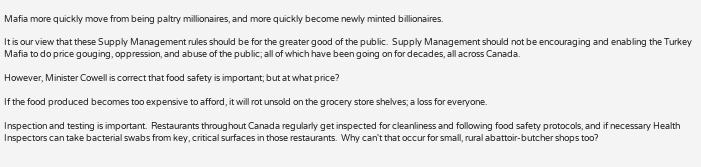Mafia more quickly move from being paltry millionaires, and more quickly become newly minted billionaires.

It is our view that these Supply Management rules should be for the greater good of the public.  Supply Management should not be encouraging and enabling the Turkey Mafia to do price gouging, oppression, and abuse of the public; all of which have been going on for decades, all across Canada.

However, Minister Cowell is correct that food safety is important; but at what price?

If the food produced becomes too expensive to afford, it will rot unsold on the grocery store shelves; a loss for everyone.

Inspection and testing is important.  Restaurants throughout Canada regularly get inspected for cleanliness and following food safety protocols, and if necessary Health Inspectors can take bacterial swabs from key, critical surfaces in those restaurants.  Why can't that occur for small, rural abattoir-butcher shops too?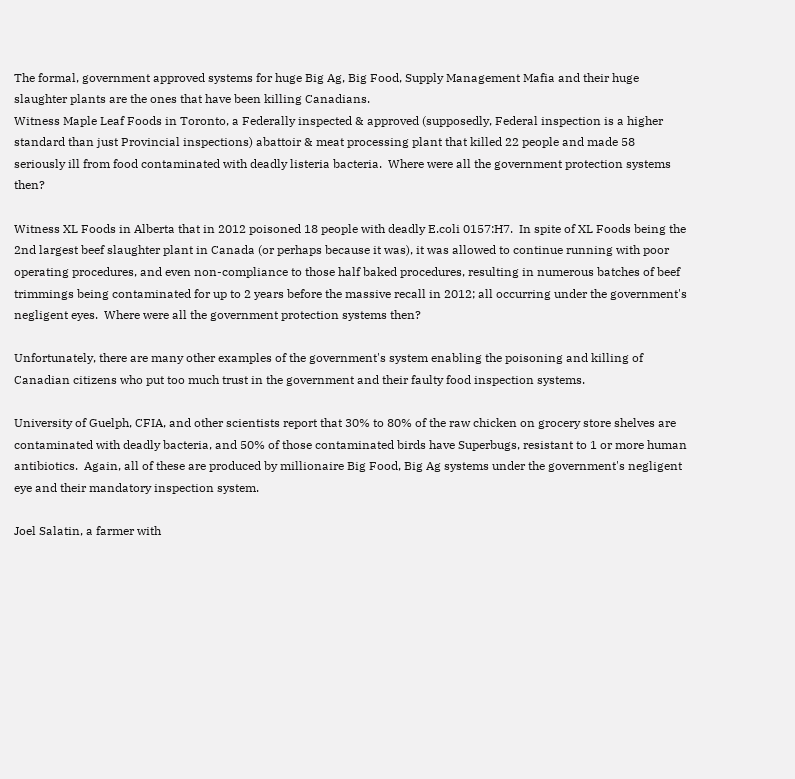The formal, government approved systems for huge Big Ag, Big Food, Supply Management Mafia and their huge slaughter plants are the ones that have been killing Canadians.
Witness Maple Leaf Foods in Toronto, a Federally inspected & approved (supposedly, Federal inspection is a higher standard than just Provincial inspections) abattoir & meat processing plant that killed 22 people and made 58 seriously ill from food contaminated with deadly listeria bacteria.  Where were all the government protection systems then?

Witness XL Foods in Alberta that in 2012 poisoned 18 people with deadly E.coli 0157:H7.  In spite of XL Foods being the 2nd largest beef slaughter plant in Canada (or perhaps because it was), it was allowed to continue running with poor operating procedures, and even non-compliance to those half baked procedures, resulting in numerous batches of beef trimmings being contaminated for up to 2 years before the massive recall in 2012; all occurring under the government's negligent eyes.  Where were all the government protection systems then?

Unfortunately, there are many other examples of the government's system enabling the poisoning and killing of Canadian citizens who put too much trust in the government and their faulty food inspection systems.

University of Guelph, CFIA, and other scientists report that 30% to 80% of the raw chicken on grocery store shelves are contaminated with deadly bacteria, and 50% of those contaminated birds have Superbugs, resistant to 1 or more human antibiotics.  Again, all of these are produced by millionaire Big Food, Big Ag systems under the government's negligent eye and their mandatory inspection system.

Joel Salatin, a farmer with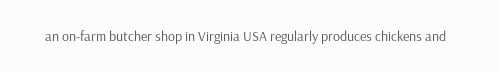an on-farm butcher shop in Virginia USA regularly produces chickens and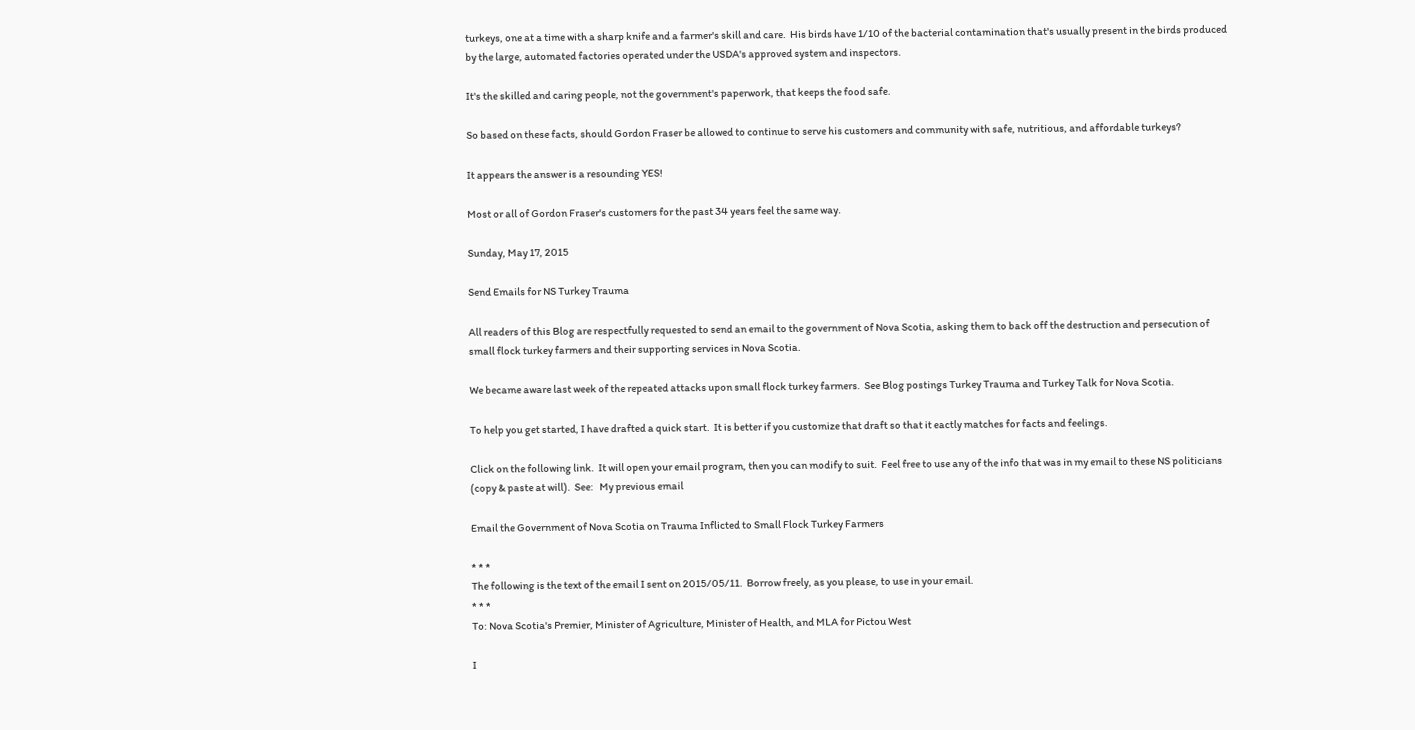turkeys, one at a time with a sharp knife and a farmer's skill and care.  His birds have 1/10 of the bacterial contamination that's usually present in the birds produced by the large, automated factories operated under the USDA's approved system and inspectors.

It's the skilled and caring people, not the government's paperwork, that keeps the food safe.

So based on these facts, should Gordon Fraser be allowed to continue to serve his customers and community with safe, nutritious, and affordable turkeys?

It appears the answer is a resounding YES!

Most or all of Gordon Fraser's customers for the past 34 years feel the same way.

Sunday, May 17, 2015

Send Emails for NS Turkey Trauma

All readers of this Blog are respectfully requested to send an email to the government of Nova Scotia, asking them to back off the destruction and persecution of small flock turkey farmers and their supporting services in Nova Scotia.

We became aware last week of the repeated attacks upon small flock turkey farmers.  See Blog postings Turkey Trauma and Turkey Talk for Nova Scotia.

To help you get started, I have drafted a quick start.  It is better if you customize that draft so that it eactly matches for facts and feelings.

Click on the following link.  It will open your email program, then you can modify to suit.  Feel free to use any of the info that was in my email to these NS politicians (copy & paste at will).  See:   My previous email

Email the Government of Nova Scotia on Trauma Inflicted to Small Flock Turkey Farmers

* * *
The following is the text of the email I sent on 2015/05/11.  Borrow freely, as you please, to use in your email.
* * *
To: Nova Scotia's Premier, Minister of Agriculture, Minister of Health, and MLA for Pictou West

I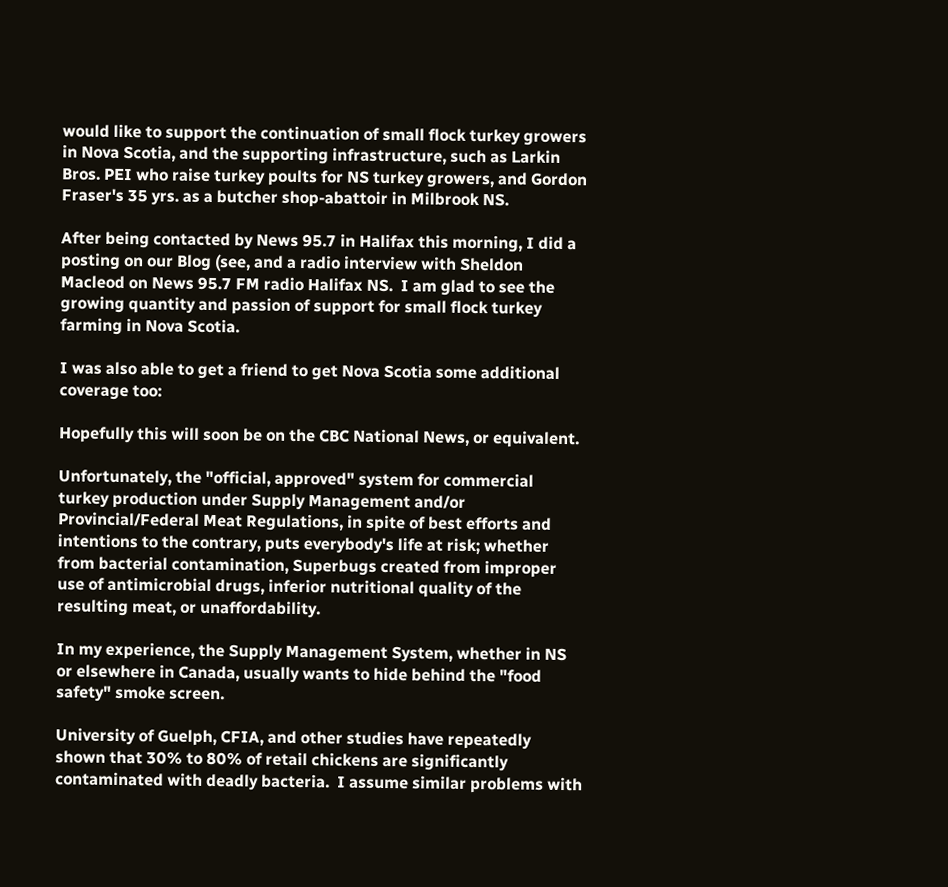would like to support the continuation of small flock turkey growers in Nova Scotia, and the supporting infrastructure, such as Larkin Bros. PEI who raise turkey poults for NS turkey growers, and Gordon Fraser's 35 yrs. as a butcher shop-abattoir in Milbrook NS.

After being contacted by News 95.7 in Halifax this morning, I did a posting on our Blog (see, and a radio interview with Sheldon Macleod on News 95.7 FM radio Halifax NS.  I am glad to see the growing quantity and passion of support for small flock turkey farming in Nova Scotia.

I was also able to get a friend to get Nova Scotia some additional coverage too:

Hopefully this will soon be on the CBC National News, or equivalent.

Unfortunately, the "official, approved" system for commercial turkey production under Supply Management and/or Provincial/Federal Meat Regulations, in spite of best efforts and intentions to the contrary, puts everybody's life at risk; whether from bacterial contamination, Superbugs created from improper use of antimicrobial drugs, inferior nutritional quality of the resulting meat, or unaffordability.

In my experience, the Supply Management System, whether in NS or elsewhere in Canada, usually wants to hide behind the "food safety" smoke screen.

University of Guelph, CFIA, and other studies have repeatedly shown that 30% to 80% of retail chickens are significantly contaminated with deadly bacteria.  I assume similar problems with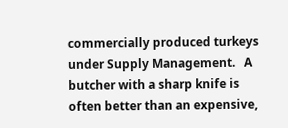commercially produced turkeys under Supply Management.   A butcher with a sharp knife is often better than an expensive,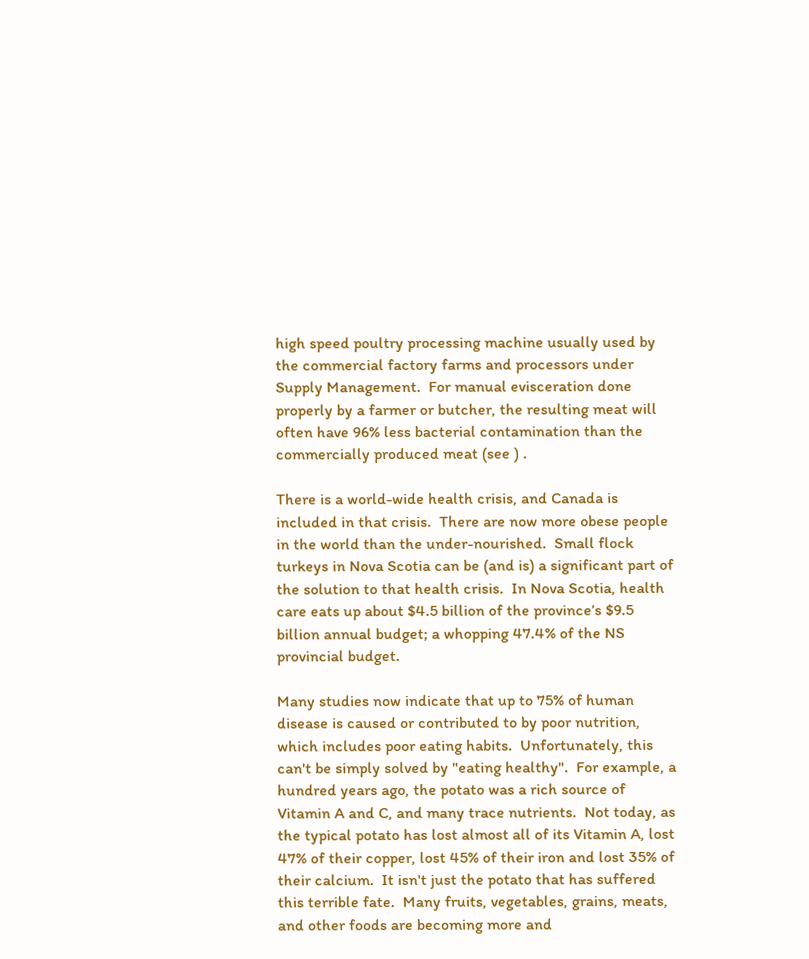high speed poultry processing machine usually used by the commercial factory farms and processors under Supply Management.  For manual evisceration done properly by a farmer or butcher, the resulting meat will often have 96% less bacterial contamination than the commercially produced meat (see ) .

There is a world-wide health crisis, and Canada is included in that crisis.  There are now more obese people in the world than the under-nourished.  Small flock turkeys in Nova Scotia can be (and is) a significant part of the solution to that health crisis.  In Nova Scotia, health care eats up about $4.5 billion of the province’s $9.5 billion annual budget; a whopping 47.4% of the NS provincial budget.

Many studies now indicate that up to 75% of human disease is caused or contributed to by poor nutrition, which includes poor eating habits.  Unfortunately, this can't be simply solved by "eating healthy".  For example, a hundred years ago, the potato was a rich source of Vitamin A and C, and many trace nutrients.  Not today, as the typical potato has lost almost all of its Vitamin A, lost 47% of their copper, lost 45% of their iron and lost 35% of their calcium.  It isn't just the potato that has suffered this terrible fate.  Many fruits, vegetables, grains, meats, and other foods are becoming more and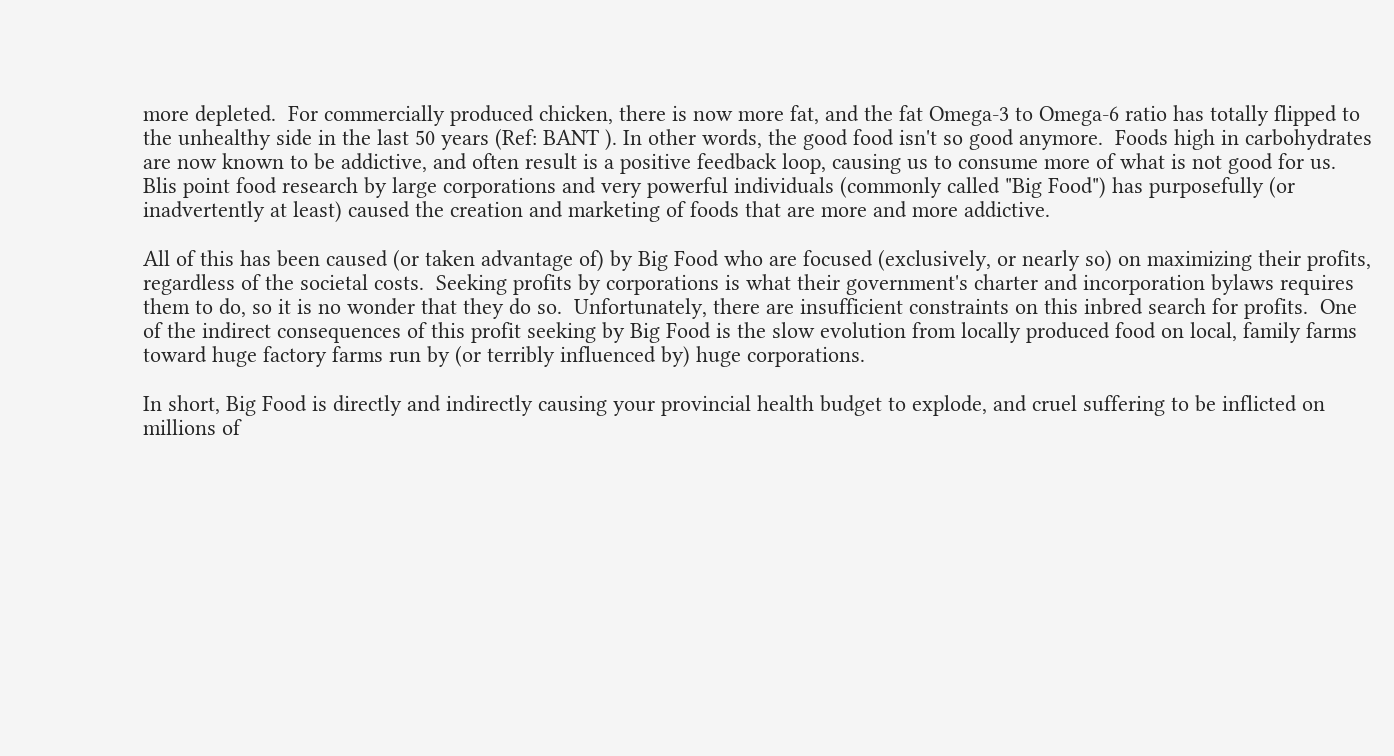more depleted.  For commercially produced chicken, there is now more fat, and the fat Omega-3 to Omega-6 ratio has totally flipped to the unhealthy side in the last 50 years (Ref: BANT ). In other words, the good food isn't so good anymore.  Foods high in carbohydrates are now known to be addictive, and often result is a positive feedback loop, causing us to consume more of what is not good for us.  Blis point food research by large corporations and very powerful individuals (commonly called "Big Food") has purposefully (or inadvertently at least) caused the creation and marketing of foods that are more and more addictive.

All of this has been caused (or taken advantage of) by Big Food who are focused (exclusively, or nearly so) on maximizing their profits, regardless of the societal costs.  Seeking profits by corporations is what their government's charter and incorporation bylaws requires them to do, so it is no wonder that they do so.  Unfortunately, there are insufficient constraints on this inbred search for profits.  One of the indirect consequences of this profit seeking by Big Food is the slow evolution from locally produced food on local, family farms toward huge factory farms run by (or terribly influenced by) huge corporations.

In short, Big Food is directly and indirectly causing your provincial health budget to explode, and cruel suffering to be inflicted on millions of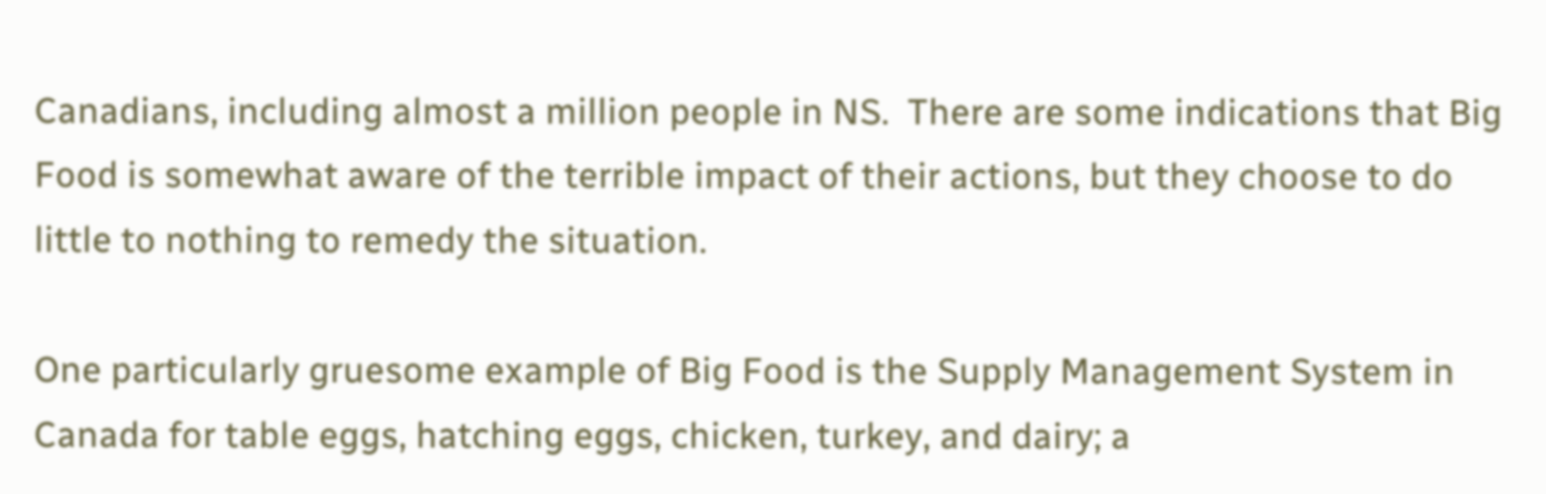Canadians, including almost a million people in NS.  There are some indications that Big Food is somewhat aware of the terrible impact of their actions, but they choose to do little to nothing to remedy the situation.

One particularly gruesome example of Big Food is the Supply Management System in Canada for table eggs, hatching eggs, chicken, turkey, and dairy; a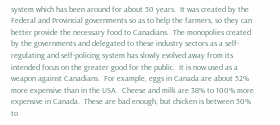system which has been around for about 50 years.  It was created by the Federal and Provincial governments so as to help the farmers, so they can better provide the necessary food to Canadians.  The monopolies created by the governments and delegated to these industry sectors as a self-regulating and self-policing system has slowly evolved away from its intended focus on the greater good for the public.  It is now used as a weapon against Canadians.  For example, eggs in Canada are about 52% more expensive than in the USA.  Cheese and milk are 38% to 100% more expensive in Canada.  These are bad enough, but chicken is between 50% to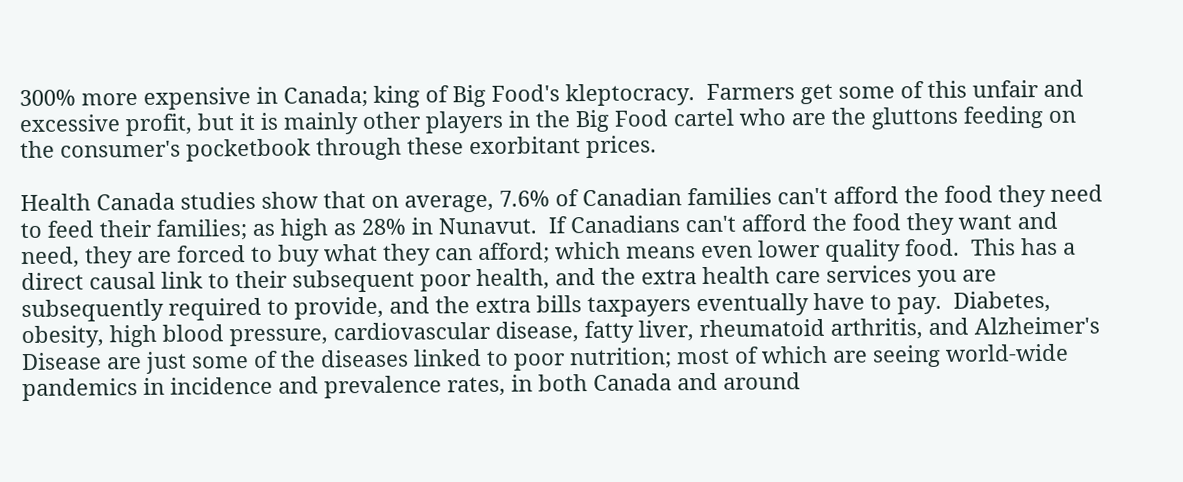300% more expensive in Canada; king of Big Food's kleptocracy.  Farmers get some of this unfair and excessive profit, but it is mainly other players in the Big Food cartel who are the gluttons feeding on the consumer's pocketbook through these exorbitant prices.

Health Canada studies show that on average, 7.6% of Canadian families can't afford the food they need to feed their families; as high as 28% in Nunavut.  If Canadians can't afford the food they want and need, they are forced to buy what they can afford; which means even lower quality food.  This has a direct causal link to their subsequent poor health, and the extra health care services you are subsequently required to provide, and the extra bills taxpayers eventually have to pay.  Diabetes, obesity, high blood pressure, cardiovascular disease, fatty liver, rheumatoid arthritis, and Alzheimer's Disease are just some of the diseases linked to poor nutrition; most of which are seeing world-wide pandemics in incidence and prevalence rates, in both Canada and around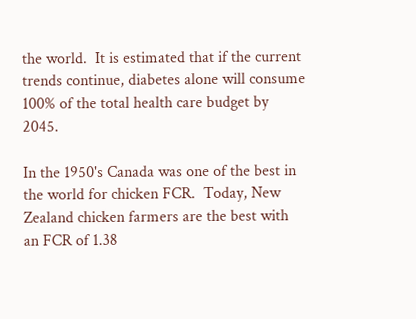the world.  It is estimated that if the current trends continue, diabetes alone will consume 100% of the total health care budget by 2045.

In the 1950's Canada was one of the best in the world for chicken FCR.  Today, New Zealand chicken farmers are the best with an FCR of 1.38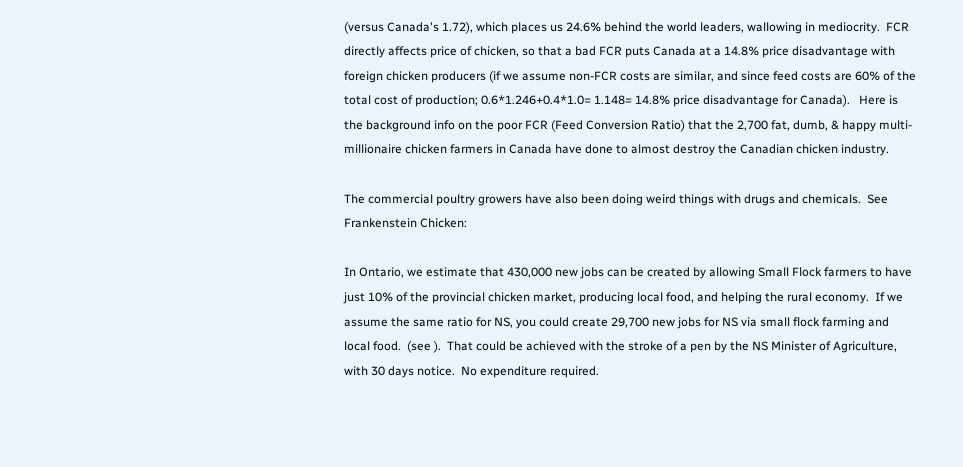(versus Canada's 1.72), which places us 24.6% behind the world leaders, wallowing in mediocrity.  FCR directly affects price of chicken, so that a bad FCR puts Canada at a 14.8% price disadvantage with foreign chicken producers (if we assume non-FCR costs are similar, and since feed costs are 60% of the total cost of production; 0.6*1.246+0.4*1.0= 1.148= 14.8% price disadvantage for Canada).   Here is the background info on the poor FCR (Feed Conversion Ratio) that the 2,700 fat, dumb, & happy multi-millionaire chicken farmers in Canada have done to almost destroy the Canadian chicken industry.

The commercial poultry growers have also been doing weird things with drugs and chemicals.  See Frankenstein Chicken:

In Ontario, we estimate that 430,000 new jobs can be created by allowing Small Flock farmers to have just 10% of the provincial chicken market, producing local food, and helping the rural economy.  If we assume the same ratio for NS, you could create 29,700 new jobs for NS via small flock farming and local food.  (see ).  That could be achieved with the stroke of a pen by the NS Minister of Agriculture, with 30 days notice.  No expenditure required.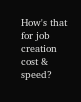How's that for job creation cost & speed?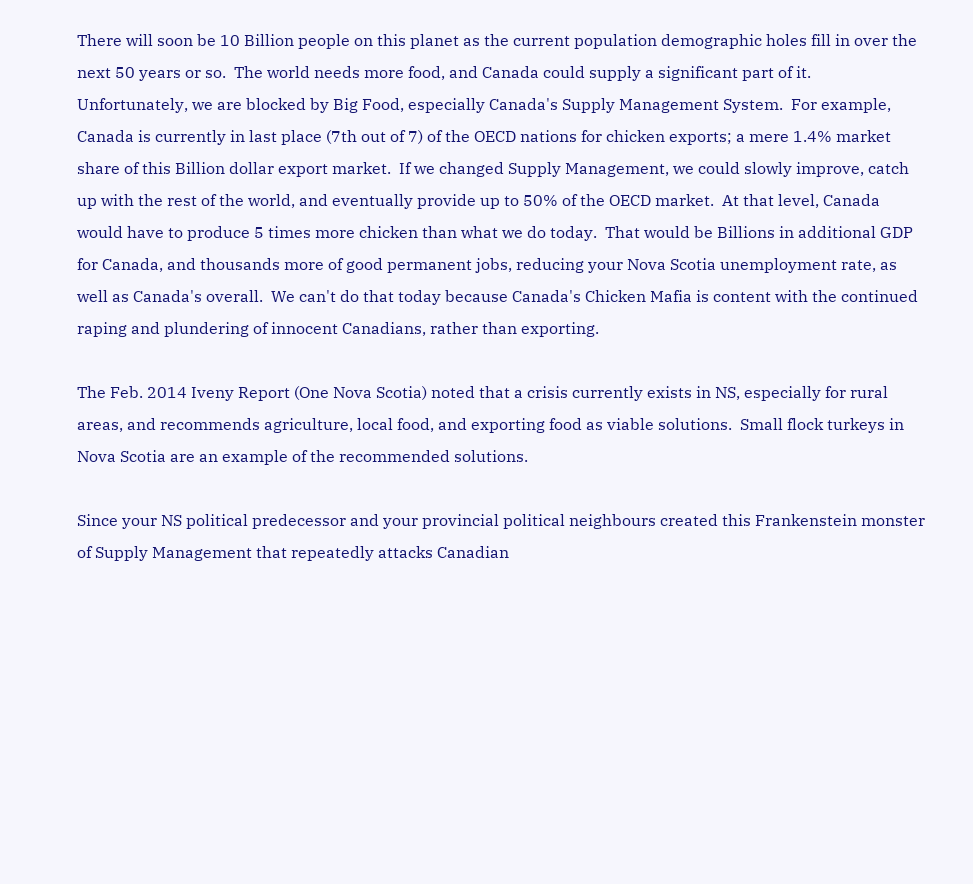There will soon be 10 Billion people on this planet as the current population demographic holes fill in over the next 50 years or so.  The world needs more food, and Canada could supply a significant part of it.  Unfortunately, we are blocked by Big Food, especially Canada's Supply Management System.  For example, Canada is currently in last place (7th out of 7) of the OECD nations for chicken exports; a mere 1.4% market share of this Billion dollar export market.  If we changed Supply Management, we could slowly improve, catch up with the rest of the world, and eventually provide up to 50% of the OECD market.  At that level, Canada would have to produce 5 times more chicken than what we do today.  That would be Billions in additional GDP for Canada, and thousands more of good permanent jobs, reducing your Nova Scotia unemployment rate, as well as Canada's overall.  We can't do that today because Canada's Chicken Mafia is content with the continued raping and plundering of innocent Canadians, rather than exporting.

The Feb. 2014 Iveny Report (One Nova Scotia) noted that a crisis currently exists in NS, especially for rural areas, and recommends agriculture, local food, and exporting food as viable solutions.  Small flock turkeys in Nova Scotia are an example of the recommended solutions.

Since your NS political predecessor and your provincial political neighbours created this Frankenstein monster of Supply Management that repeatedly attacks Canadian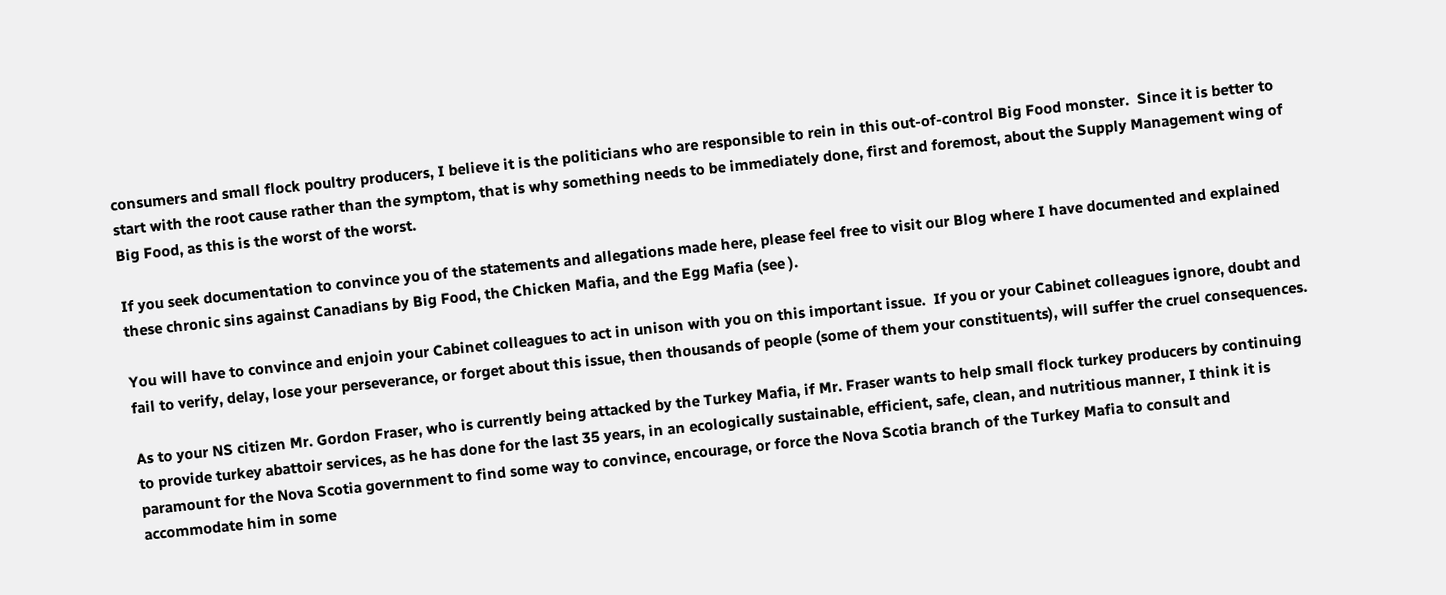consumers and small flock poultry producers, I believe it is the politicians who are responsible to rein in this out-of-control Big Food monster.  Since it is better to start with the root cause rather than the symptom, that is why something needs to be immediately done, first and foremost, about the Supply Management wing of Big Food, as this is the worst of the worst.

If you seek documentation to convince you of the statements and allegations made here, please feel free to visit our Blog where I have documented and explained these chronic sins against Canadians by Big Food, the Chicken Mafia, and the Egg Mafia (see ).

You will have to convince and enjoin your Cabinet colleagues to act in unison with you on this important issue.  If you or your Cabinet colleagues ignore, doubt and fail to verify, delay, lose your perseverance, or forget about this issue, then thousands of people (some of them your constituents), will suffer the cruel consequences.

As to your NS citizen Mr. Gordon Fraser, who is currently being attacked by the Turkey Mafia, if Mr. Fraser wants to help small flock turkey producers by continuing to provide turkey abattoir services, as he has done for the last 35 years, in an ecologically sustainable, efficient, safe, clean, and nutritious manner, I think it is paramount for the Nova Scotia government to find some way to convince, encourage, or force the Nova Scotia branch of the Turkey Mafia to consult and accommodate him in some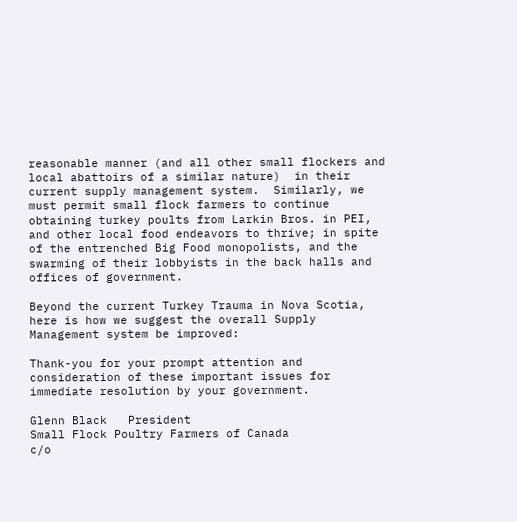reasonable manner (and all other small flockers and local abattoirs of a similar nature)  in their current supply management system.  Similarly, we must permit small flock farmers to continue obtaining turkey poults from Larkin Bros. in PEI, and other local food endeavors to thrive; in spite of the entrenched Big Food monopolists, and the swarming of their lobbyists in the back halls and offices of government.

Beyond the current Turkey Trauma in Nova Scotia, here is how we suggest the overall Supply Management system be improved:

Thank-you for your prompt attention and consideration of these important issues for immediate resolution by your government.

Glenn Black   President
Small Flock Poultry Farmers of Canada
c/o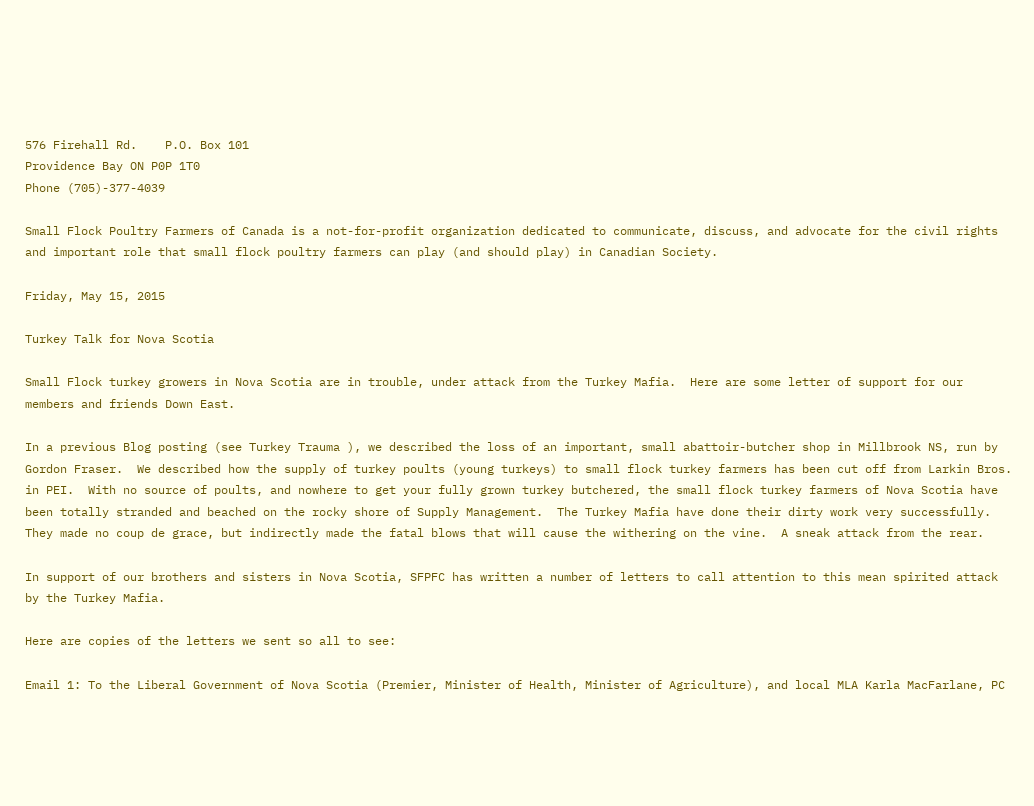576 Firehall Rd.    P.O. Box 101
Providence Bay ON P0P 1T0
Phone (705)-377-4039

Small Flock Poultry Farmers of Canada is a not-for-profit organization dedicated to communicate, discuss, and advocate for the civil rights and important role that small flock poultry farmers can play (and should play) in Canadian Society.

Friday, May 15, 2015

Turkey Talk for Nova Scotia

Small Flock turkey growers in Nova Scotia are in trouble, under attack from the Turkey Mafia.  Here are some letter of support for our members and friends Down East.

In a previous Blog posting (see Turkey Trauma ), we described the loss of an important, small abattoir-butcher shop in Millbrook NS, run by Gordon Fraser.  We described how the supply of turkey poults (young turkeys) to small flock turkey farmers has been cut off from Larkin Bros. in PEI.  With no source of poults, and nowhere to get your fully grown turkey butchered, the small flock turkey farmers of Nova Scotia have been totally stranded and beached on the rocky shore of Supply Management.  The Turkey Mafia have done their dirty work very successfully.  They made no coup de grace, but indirectly made the fatal blows that will cause the withering on the vine.  A sneak attack from the rear.

In support of our brothers and sisters in Nova Scotia, SFPFC has written a number of letters to call attention to this mean spirited attack by the Turkey Mafia.

Here are copies of the letters we sent so all to see:

Email 1: To the Liberal Government of Nova Scotia (Premier, Minister of Health, Minister of Agriculture), and local MLA Karla MacFarlane, PC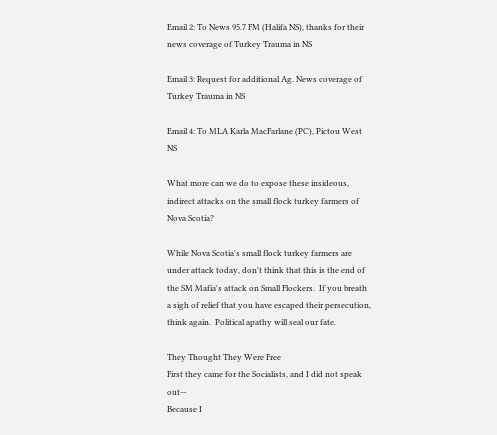Email 2: To News 95.7 FM (Halifa NS), thanks for their news coverage of Turkey Trauma in NS

Email 3: Request for additional Ag. News coverage of Turkey Trauma in NS

Email 4: To MLA Karla MacFarlane (PC), Pictou West NS

What more can we do to expose these insideous, indirect attacks on the small flock turkey farmers of Nova Scotia?

While Nova Scotia's small flock turkey farmers are under attack today, don't think that this is the end of the SM Mafia's attack on Small Flockers.  If you breath a sigh of relief that you have escaped their persecution, think again.  Political apathy will seal our fate.

They Thought They Were Free
First they came for the Socialists, and I did not speak out—
Because I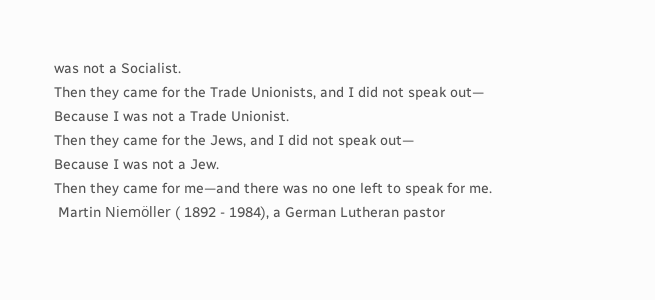was not a Socialist.
Then they came for the Trade Unionists, and I did not speak out—
Because I was not a Trade Unionist.
Then they came for the Jews, and I did not speak out—
Because I was not a Jew.
Then they came for me—and there was no one left to speak for me.
 Martin Niemöller ( 1892 - 1984), a German Lutheran pastor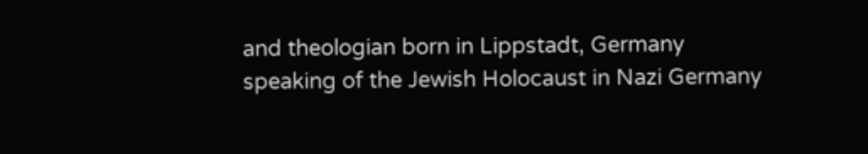and theologian born in Lippstadt, Germany
speaking of the Jewish Holocaust in Nazi Germany